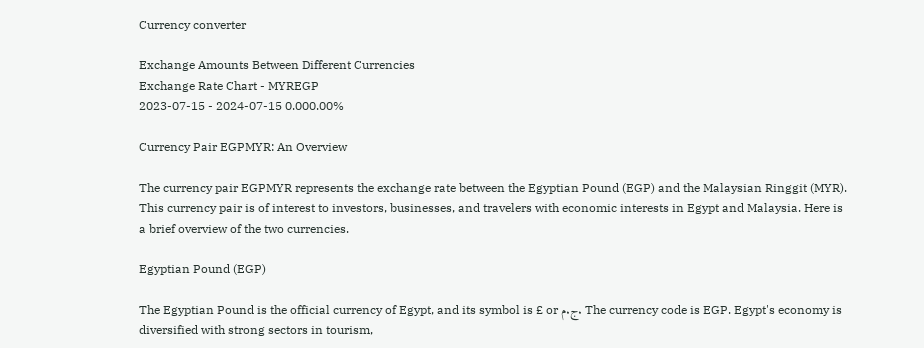Currency converter

Exchange Amounts Between Different Currencies
Exchange Rate Chart - MYREGP
2023-07-15 - 2024-07-15 0.000.00%

Currency Pair EGPMYR: An Overview

The currency pair EGPMYR represents the exchange rate between the Egyptian Pound (EGP) and the Malaysian Ringgit (MYR). This currency pair is of interest to investors, businesses, and travelers with economic interests in Egypt and Malaysia. Here is a brief overview of the two currencies.

Egyptian Pound (EGP)

The Egyptian Pound is the official currency of Egypt, and its symbol is £ or ج.م. The currency code is EGP. Egypt's economy is diversified with strong sectors in tourism,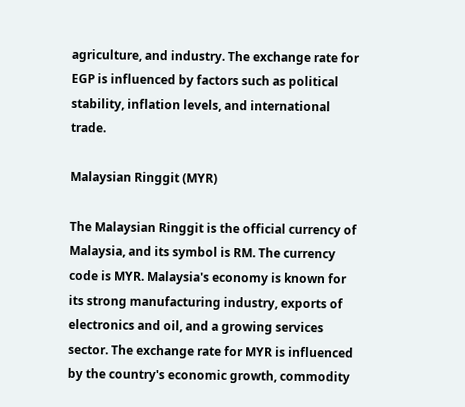agriculture, and industry. The exchange rate for EGP is influenced by factors such as political stability, inflation levels, and international trade.

Malaysian Ringgit (MYR)

The Malaysian Ringgit is the official currency of Malaysia, and its symbol is RM. The currency code is MYR. Malaysia's economy is known for its strong manufacturing industry, exports of electronics and oil, and a growing services sector. The exchange rate for MYR is influenced by the country's economic growth, commodity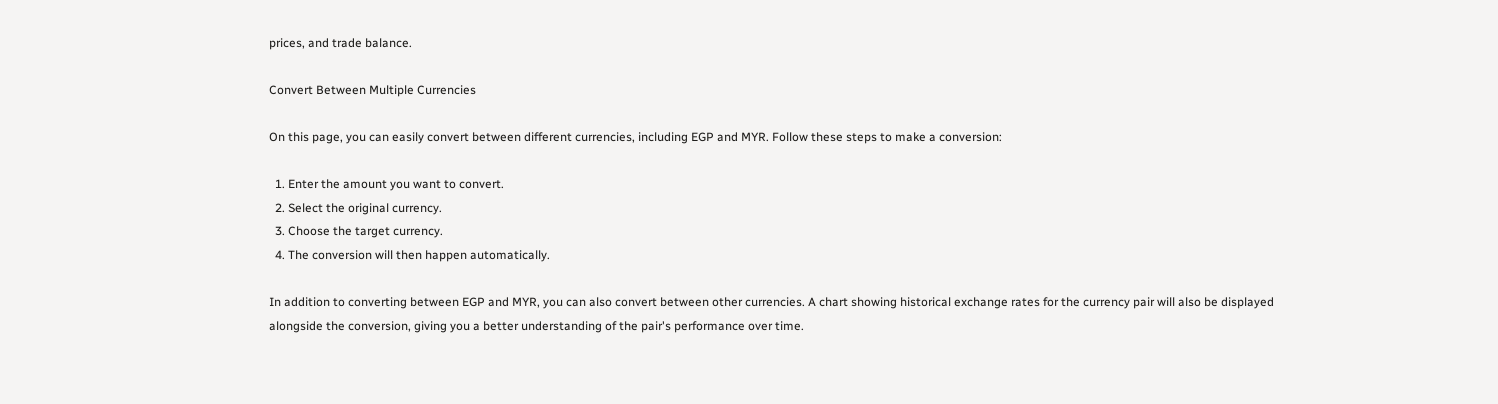prices, and trade balance.

Convert Between Multiple Currencies

On this page, you can easily convert between different currencies, including EGP and MYR. Follow these steps to make a conversion:

  1. Enter the amount you want to convert.
  2. Select the original currency.
  3. Choose the target currency.
  4. The conversion will then happen automatically.

In addition to converting between EGP and MYR, you can also convert between other currencies. A chart showing historical exchange rates for the currency pair will also be displayed alongside the conversion, giving you a better understanding of the pair's performance over time.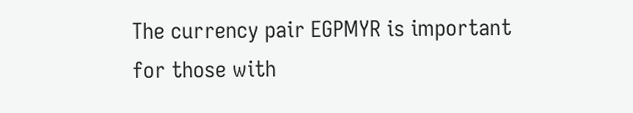The currency pair EGPMYR is important for those with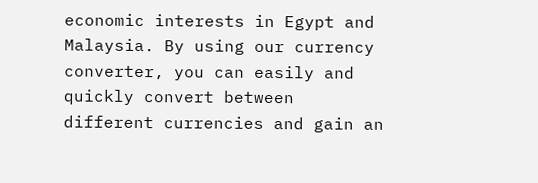economic interests in Egypt and Malaysia. By using our currency converter, you can easily and quickly convert between different currencies and gain an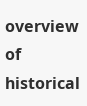overview of historical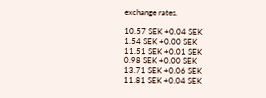exchange rates.

10.57 SEK +0.04 SEK
1.54 SEK +0.00 SEK
11.51 SEK +0.01 SEK
0.98 SEK +0.00 SEK
13.71 SEK +0.06 SEK
11.81 SEK +0.04 SEK